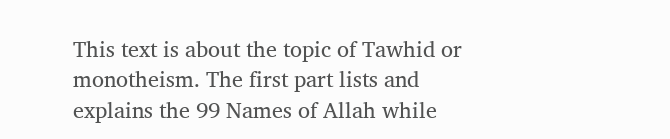This text is about the topic of Tawhid or monotheism. The first part lists and explains the 99 Names of Allah while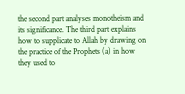the second part analyses monotheism and its significance. The third part explains how to supplicate to Allah by drawing on the practice of the Prophets (a) in how they used to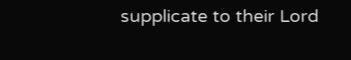supplicate to their Lord